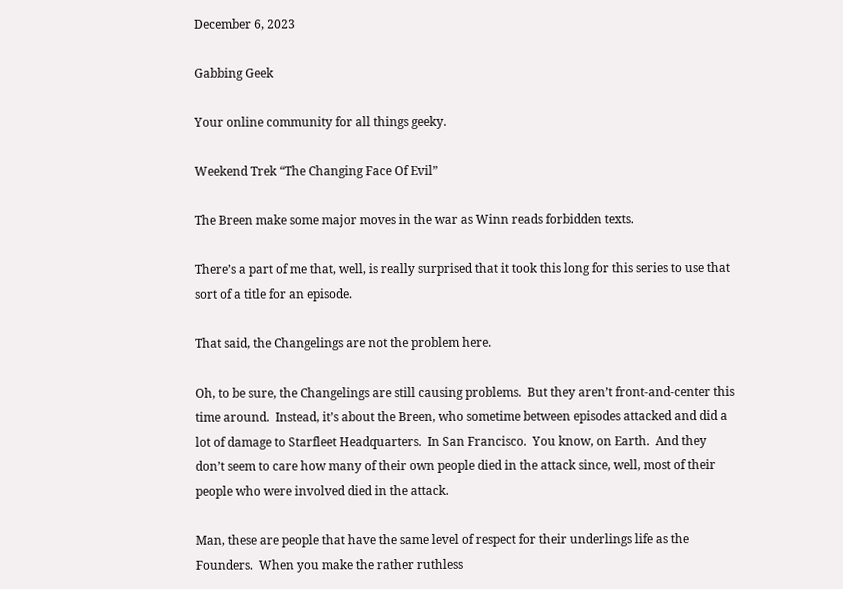December 6, 2023

Gabbing Geek

Your online community for all things geeky.

Weekend Trek “The Changing Face Of Evil”

The Breen make some major moves in the war as Winn reads forbidden texts.

There’s a part of me that, well, is really surprised that it took this long for this series to use that sort of a title for an episode.

That said, the Changelings are not the problem here.

Oh, to be sure, the Changelings are still causing problems.  But they aren’t front-and-center this time around.  Instead, it’s about the Breen, who sometime between episodes attacked and did a lot of damage to Starfleet Headquarters.  In San Francisco.  You know, on Earth.  And they don’t seem to care how many of their own people died in the attack since, well, most of their people who were involved died in the attack.

Man, these are people that have the same level of respect for their underlings life as the Founders.  When you make the rather ruthless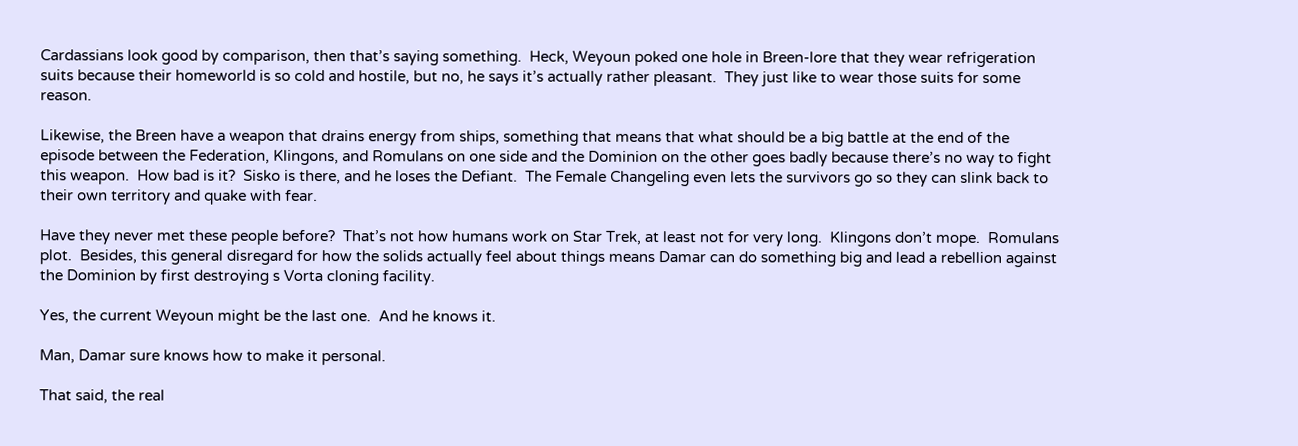Cardassians look good by comparison, then that’s saying something.  Heck, Weyoun poked one hole in Breen-lore that they wear refrigeration suits because their homeworld is so cold and hostile, but no, he says it’s actually rather pleasant.  They just like to wear those suits for some reason.

Likewise, the Breen have a weapon that drains energy from ships, something that means that what should be a big battle at the end of the episode between the Federation, Klingons, and Romulans on one side and the Dominion on the other goes badly because there’s no way to fight this weapon.  How bad is it?  Sisko is there, and he loses the Defiant.  The Female Changeling even lets the survivors go so they can slink back to their own territory and quake with fear.

Have they never met these people before?  That’s not how humans work on Star Trek, at least not for very long.  Klingons don’t mope.  Romulans plot.  Besides, this general disregard for how the solids actually feel about things means Damar can do something big and lead a rebellion against the Dominion by first destroying s Vorta cloning facility.

Yes, the current Weyoun might be the last one.  And he knows it.

Man, Damar sure knows how to make it personal.

That said, the real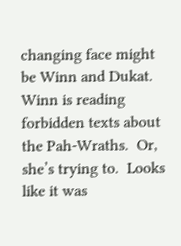changing face might be Winn and Dukat.  Winn is reading forbidden texts about the Pah-Wraths.  Or, she’s trying to.  Looks like it was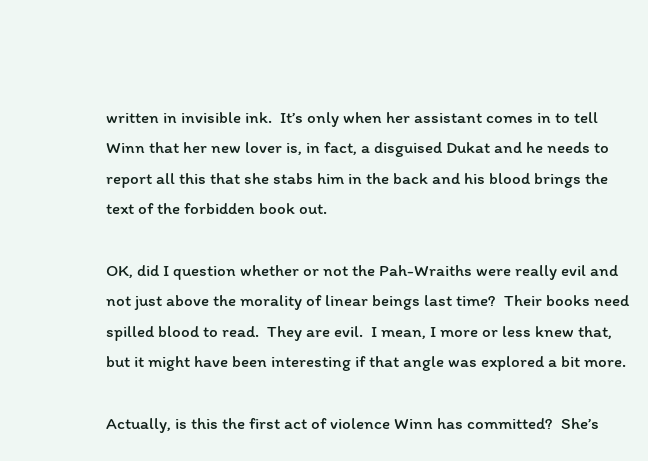written in invisible ink.  It’s only when her assistant comes in to tell Winn that her new lover is, in fact, a disguised Dukat and he needs to report all this that she stabs him in the back and his blood brings the text of the forbidden book out.

OK, did I question whether or not the Pah-Wraiths were really evil and not just above the morality of linear beings last time?  Their books need spilled blood to read.  They are evil.  I mean, I more or less knew that, but it might have been interesting if that angle was explored a bit more.

Actually, is this the first act of violence Winn has committed?  She’s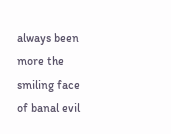always been more the smiling face of banal evil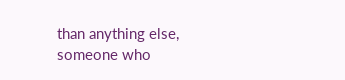than anything else, someone who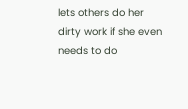lets others do her dirty work if she even needs to do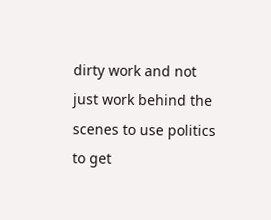dirty work and not just work behind the scenes to use politics to get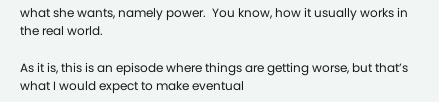what she wants, namely power.  You know, how it usually works in the real world.

As it is, this is an episode where things are getting worse, but that’s what I would expect to make eventual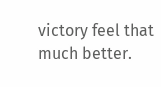victory feel that much better.